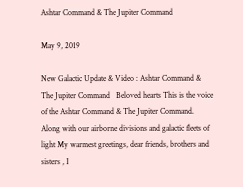Ashtar Command & The Jupiter Command

May 9, 2019

New Galactic Update & Video : Ashtar Command & The Jupiter Command   Beloved hearts This is the voice of the Ashtar Command & The Jupiter Command. Along with our airborne divisions and galactic fleets of light My warmest greetings, dear friends, brothers and sisters , I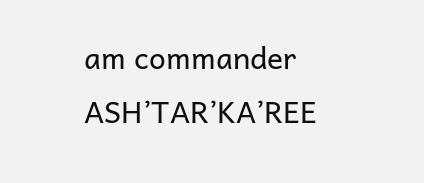am commander ASH’TAR’KA’REE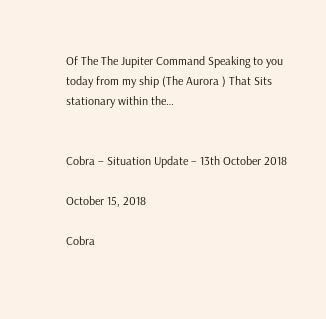Of The The Jupiter Command Speaking to you today from my ship (The Aurora ) That Sits stationary within the…


Cobra – Situation Update – 13th October 2018

October 15, 2018

Cobra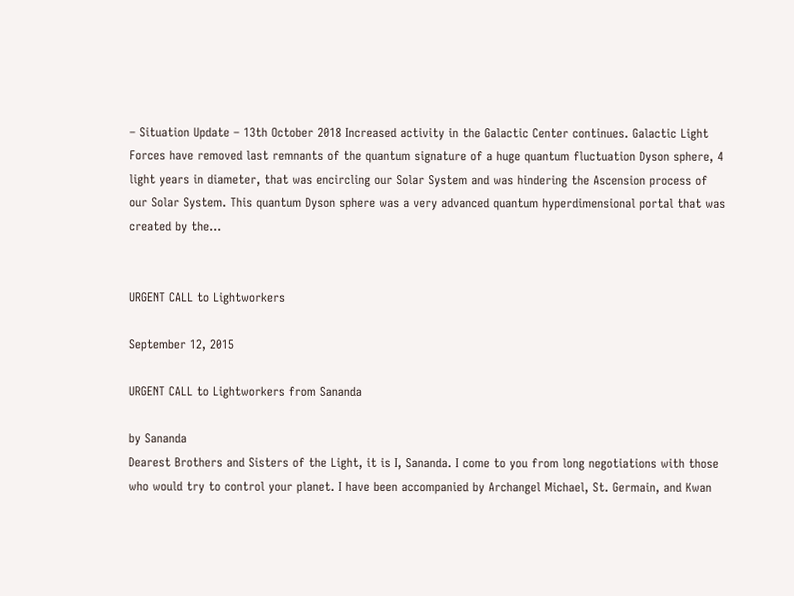– Situation Update – 13th October 2018 Increased activity in the Galactic Center continues. Galactic Light Forces have removed last remnants of the quantum signature of a huge quantum fluctuation Dyson sphere, 4 light years in diameter, that was encircling our Solar System and was hindering the Ascension process of our Solar System. This quantum Dyson sphere was a very advanced quantum hyperdimensional portal that was created by the…


URGENT CALL to Lightworkers

September 12, 2015

URGENT CALL to Lightworkers from Sananda

by Sananda
Dearest Brothers and Sisters of the Light, it is I, Sananda. I come to you from long negotiations with those who would try to control your planet. I have been accompanied by Archangel Michael, St. Germain, and Kwan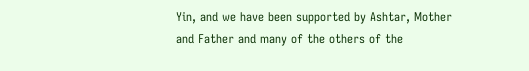Yin, and we have been supported by Ashtar, Mother and Father and many of the others of the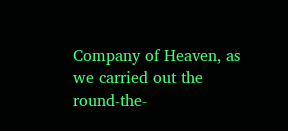Company of Heaven, as we carried out the round-the-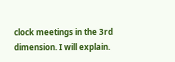clock meetings in the 3rd dimension. I will explain.